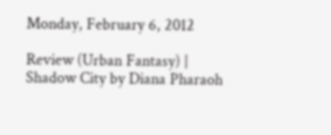Monday, February 6, 2012

Review (Urban Fantasy) | Shadow City by Diana Pharaoh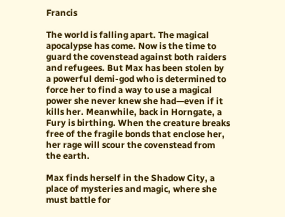Francis

The world is falling apart. The magical apocalypse has come. Now is the time to guard the covenstead against both raiders and refugees. But Max has been stolen by a powerful demi-god who is determined to force her to find a way to use a magical power she never knew she had—even if it kills her. Meanwhile, back in Horngate, a Fury is birthing. When the creature breaks free of the fragile bonds that enclose her, her rage will scour the covenstead from the earth.

Max finds herself in the Shadow City, a place of mysteries and magic, where she must battle for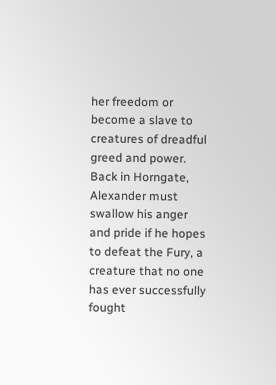her freedom or become a slave to creatures of dreadful greed and power. Back in Horngate, Alexander must swallow his anger and pride if he hopes to defeat the Fury, a creature that no one has ever successfully fought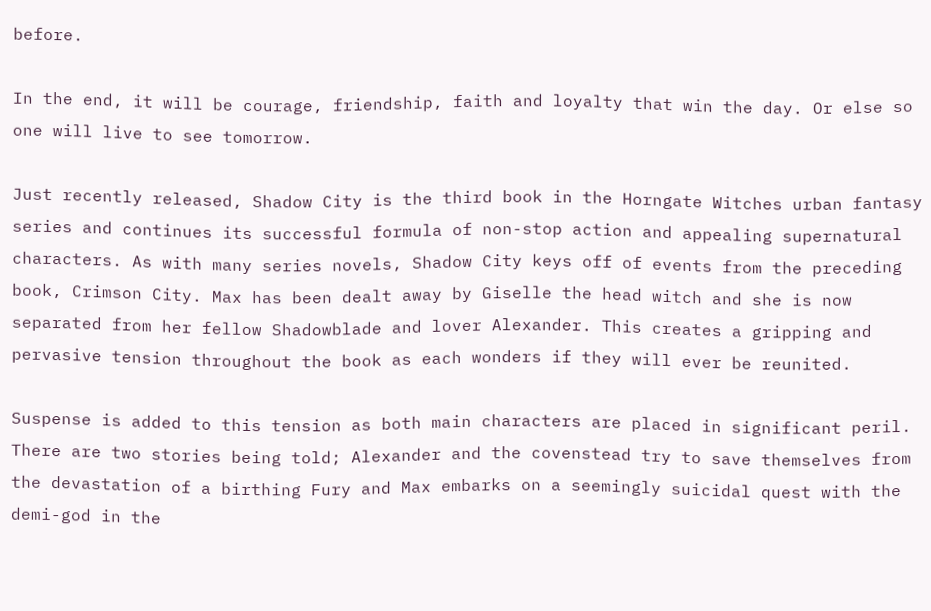before.

In the end, it will be courage, friendship, faith and loyalty that win the day. Or else so one will live to see tomorrow.

Just recently released, Shadow City is the third book in the Horngate Witches urban fantasy series and continues its successful formula of non-stop action and appealing supernatural characters. As with many series novels, Shadow City keys off of events from the preceding book, Crimson City. Max has been dealt away by Giselle the head witch and she is now separated from her fellow Shadowblade and lover Alexander. This creates a gripping and pervasive tension throughout the book as each wonders if they will ever be reunited.

Suspense is added to this tension as both main characters are placed in significant peril. There are two stories being told; Alexander and the covenstead try to save themselves from the devastation of a birthing Fury and Max embarks on a seemingly suicidal quest with the demi-god in the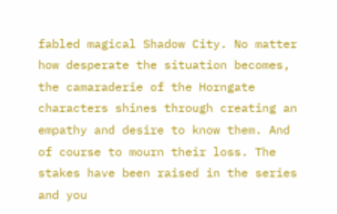fabled magical Shadow City. No matter how desperate the situation becomes, the camaraderie of the Horngate characters shines through creating an empathy and desire to know them. And of course to mourn their loss. The stakes have been raised in the series and you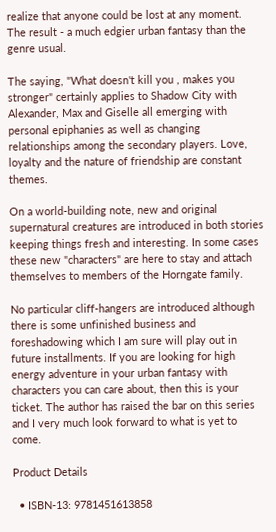realize that anyone could be lost at any moment. The result - a much edgier urban fantasy than the genre usual.

The saying, "What doesn't kill you , makes you stronger" certainly applies to Shadow City with Alexander, Max and Giselle all emerging with personal epiphanies as well as changing relationships among the secondary players. Love, loyalty and the nature of friendship are constant themes.

On a world-building note, new and original supernatural creatures are introduced in both stories keeping things fresh and interesting. In some cases these new "characters" are here to stay and attach themselves to members of the Horngate family.

No particular cliff-hangers are introduced although there is some unfinished business and foreshadowing which I am sure will play out in future installments. If you are looking for high energy adventure in your urban fantasy with characters you can care about, then this is your ticket. The author has raised the bar on this series and I very much look forward to what is yet to come.

Product Details

  • ISBN-13: 9781451613858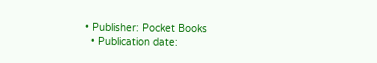• Publisher: Pocket Books
  • Publication date: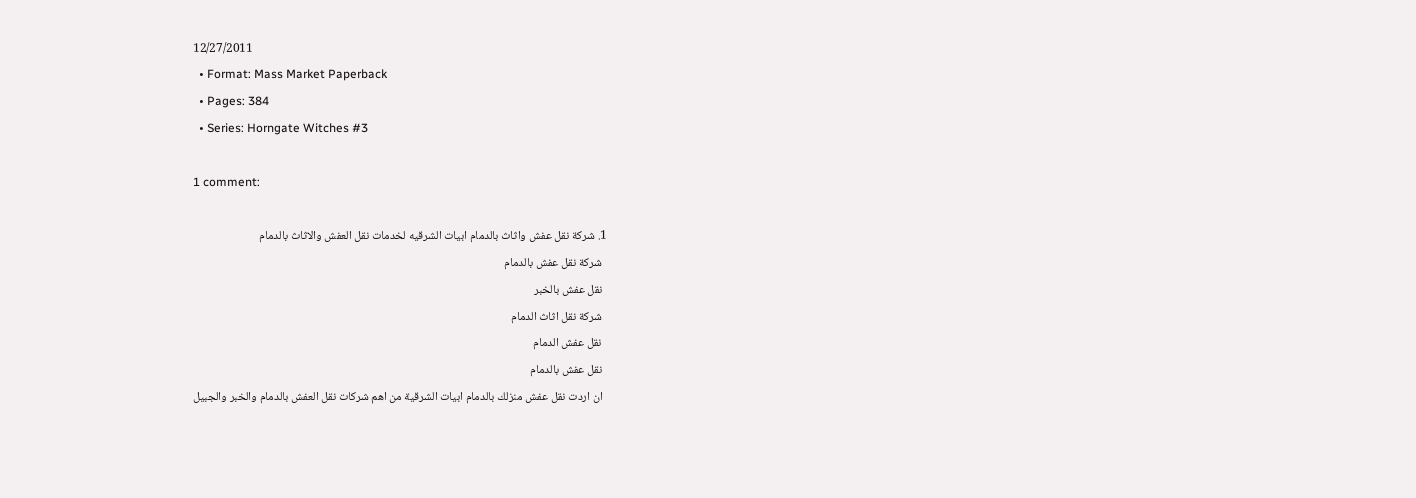12/27/2011
  • Format: Mass Market Paperback
  • Pages: 384
  • Series: Horngate Witches #3

1 comment:

  1. شركة نقل عفش واثاث بالدمام ابيات الشرقيه لخدمات نقل العفش والاثاث بالدمام
    شركة نقل عفش بالدمام
    نقل عفش بالخبر
    شركة نقل اثاث الدمام
    نقل عفش الدمام
    نقل عفش بالدمام
    ان اردت نقل عفش منزلك بالدمام ابيات الشرقية من اهم شركات نقل العفش بالدمام والخبر والجبيل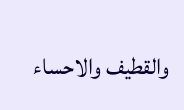والقطيف والاحساء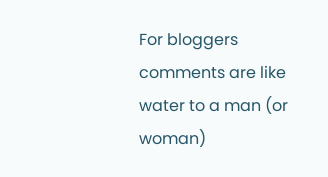For bloggers comments are like water to a man (or woman)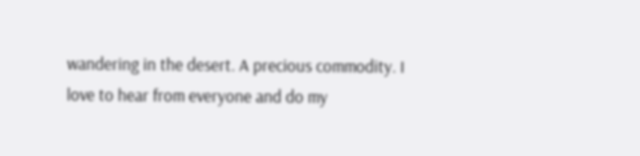wandering in the desert. A precious commodity. I love to hear from everyone and do my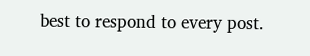best to respond to every post.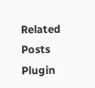Related Posts Plugin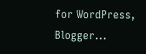for WordPress, Blogger...